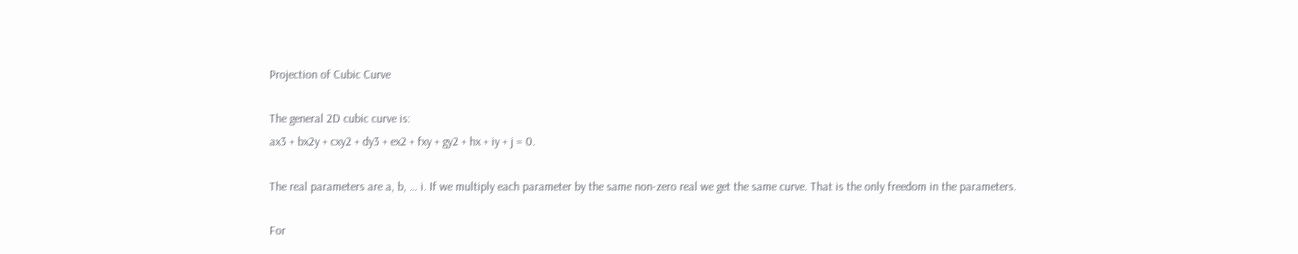Projection of Cubic Curve

The general 2D cubic curve is:
ax3 + bx2y + cxy2 + dy3 + ex2 + fxy + gy2 + hx + iy + j = 0.

The real parameters are a, b, … i. If we multiply each parameter by the same non-zero real we get the same curve. That is the only freedom in the parameters.

For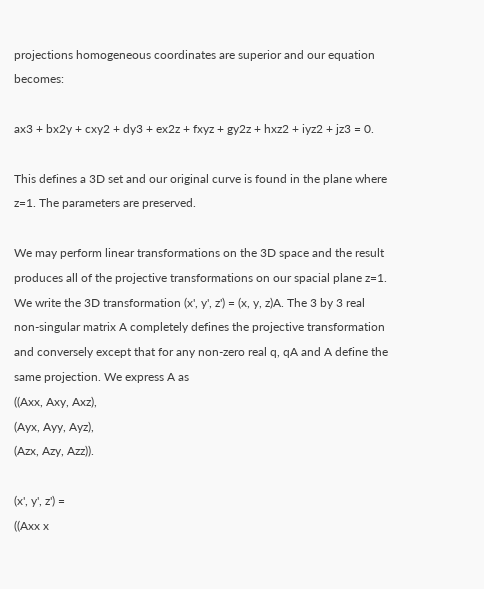projections homogeneous coordinates are superior and our equation becomes:

ax3 + bx2y + cxy2 + dy3 + ex2z + fxyz + gy2z + hxz2 + iyz2 + jz3 = 0.

This defines a 3D set and our original curve is found in the plane where z=1. The parameters are preserved.

We may perform linear transformations on the 3D space and the result produces all of the projective transformations on our spacial plane z=1. We write the 3D transformation (x', y', z') = (x, y, z)A. The 3 by 3 real non-singular matrix A completely defines the projective transformation and conversely except that for any non-zero real q, qA and A define the same projection. We express A as
((Axx, Axy, Axz),
(Ayx, Ayy, Ayz),
(Azx, Azy, Azz)).

(x', y', z') =
((Axx x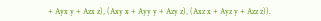+ Ayx y + Azx z), (Axy x + Ayy y + Azy z), (Axz x + Ayz y + Azz z)).